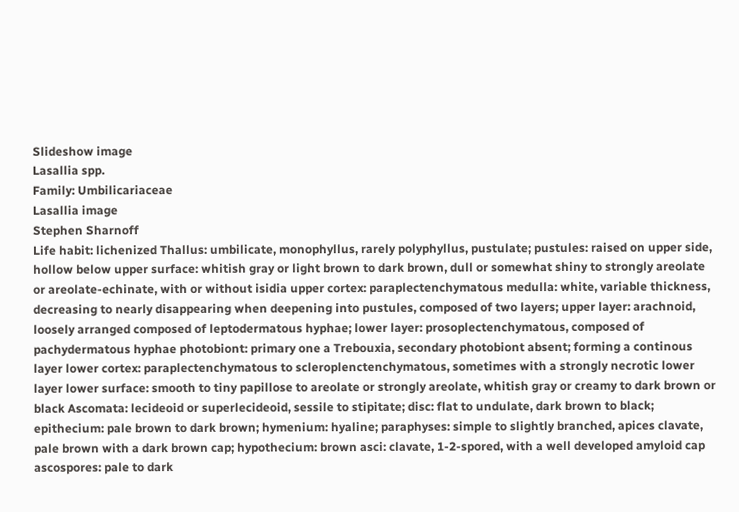Slideshow image
Lasallia spp.
Family: Umbilicariaceae
Lasallia image
Stephen Sharnoff
Life habit: lichenized Thallus: umbilicate, monophyllus, rarely polyphyllus, pustulate; pustules: raised on upper side, hollow below upper surface: whitish gray or light brown to dark brown, dull or somewhat shiny to strongly areolate or areolate-echinate, with or without isidia upper cortex: paraplectenchymatous medulla: white, variable thickness, decreasing to nearly disappearing when deepening into pustules, composed of two layers; upper layer: arachnoid, loosely arranged composed of leptodermatous hyphae; lower layer: prosoplectenchymatous, composed of pachydermatous hyphae photobiont: primary one a Trebouxia, secondary photobiont absent; forming a continous layer lower cortex: paraplectenchymatous to scleroplenctenchymatous, sometimes with a strongly necrotic lower layer lower surface: smooth to tiny papillose to areolate or strongly areolate, whitish gray or creamy to dark brown or black Ascomata: lecideoid or superlecideoid, sessile to stipitate; disc: flat to undulate, dark brown to black; epithecium: pale brown to dark brown; hymenium: hyaline; paraphyses: simple to slightly branched, apices clavate, pale brown with a dark brown cap; hypothecium: brown asci: clavate, 1-2-spored, with a well developed amyloid cap ascospores: pale to dark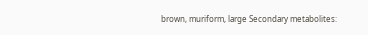brown, muriform, large Secondary metabolites: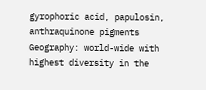gyrophoric acid, papulosin, anthraquinone pigments Geography: world-wide with highest diversity in the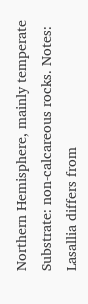Northern Hemisphere, mainly temperate Substrate: non-calcareous rocks. Notes: Lasallia differs from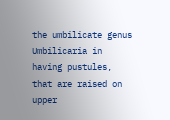the umbilicate genus Umbilicaria in having pustules, that are raised on upper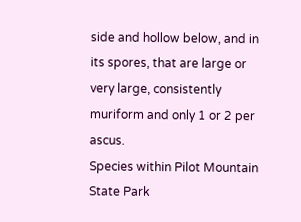side and hollow below, and in its spores, that are large or very large, consistently muriform and only 1 or 2 per ascus.
Species within Pilot Mountain State Park